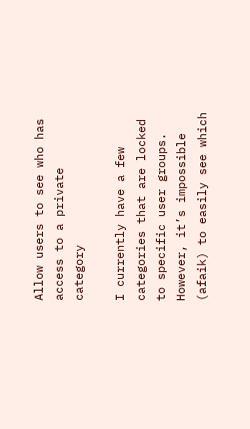Allow users to see who has access to a private category

I currently have a few categories that are locked to specific user groups. However, it’s impossible (afaik) to easily see which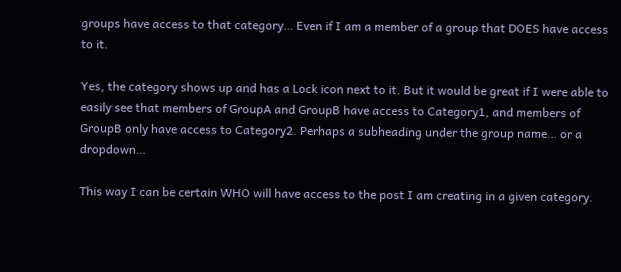groups have access to that category… Even if I am a member of a group that DOES have access to it.

Yes, the category shows up and has a Lock icon next to it. But it would be great if I were able to easily see that members of GroupA and GroupB have access to Category1, and members of GroupB only have access to Category2. Perhaps a subheading under the group name… or a dropdown…

This way I can be certain WHO will have access to the post I am creating in a given category.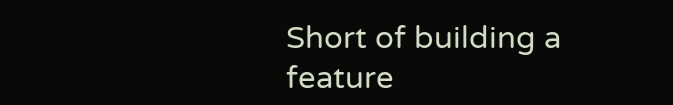Short of building a feature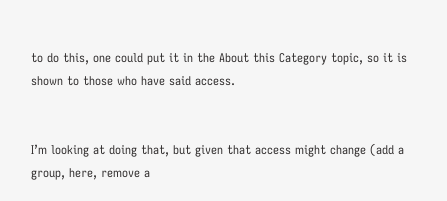to do this, one could put it in the About this Category topic, so it is shown to those who have said access.


I’m looking at doing that, but given that access might change (add a group, here, remove a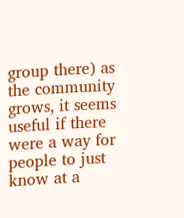group there) as the community grows, it seems useful if there were a way for people to just know at a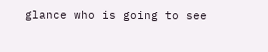glance who is going to see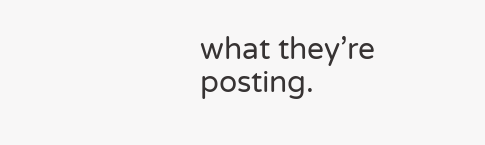what they’re posting.